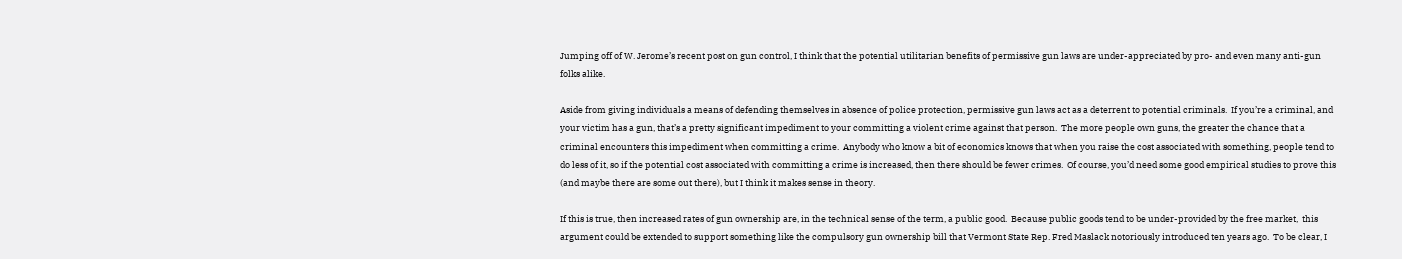Jumping off of W. Jerome’s recent post on gun control, I think that the potential utilitarian benefits of permissive gun laws are under-appreciated by pro- and even many anti-gun folks alike.

Aside from giving individuals a means of defending themselves in absence of police protection, permissive gun laws act as a deterrent to potential criminals.  If you’re a criminal, and your victim has a gun, that’s a pretty significant impediment to your committing a violent crime against that person.  The more people own guns, the greater the chance that a criminal encounters this impediment when committing a crime.  Anybody who know a bit of economics knows that when you raise the cost associated with something, people tend to do less of it, so if the potential cost associated with committing a crime is increased, then there should be fewer crimes.  Of course, you’d need some good empirical studies to prove this (and maybe there are some out there), but I think it makes sense in theory.

If this is true, then increased rates of gun ownership are, in the technical sense of the term, a public good.  Because public goods tend to be under-provided by the free market,  this argument could be extended to support something like the compulsory gun ownership bill that Vermont State Rep. Fred Maslack notoriously introduced ten years ago.  To be clear, I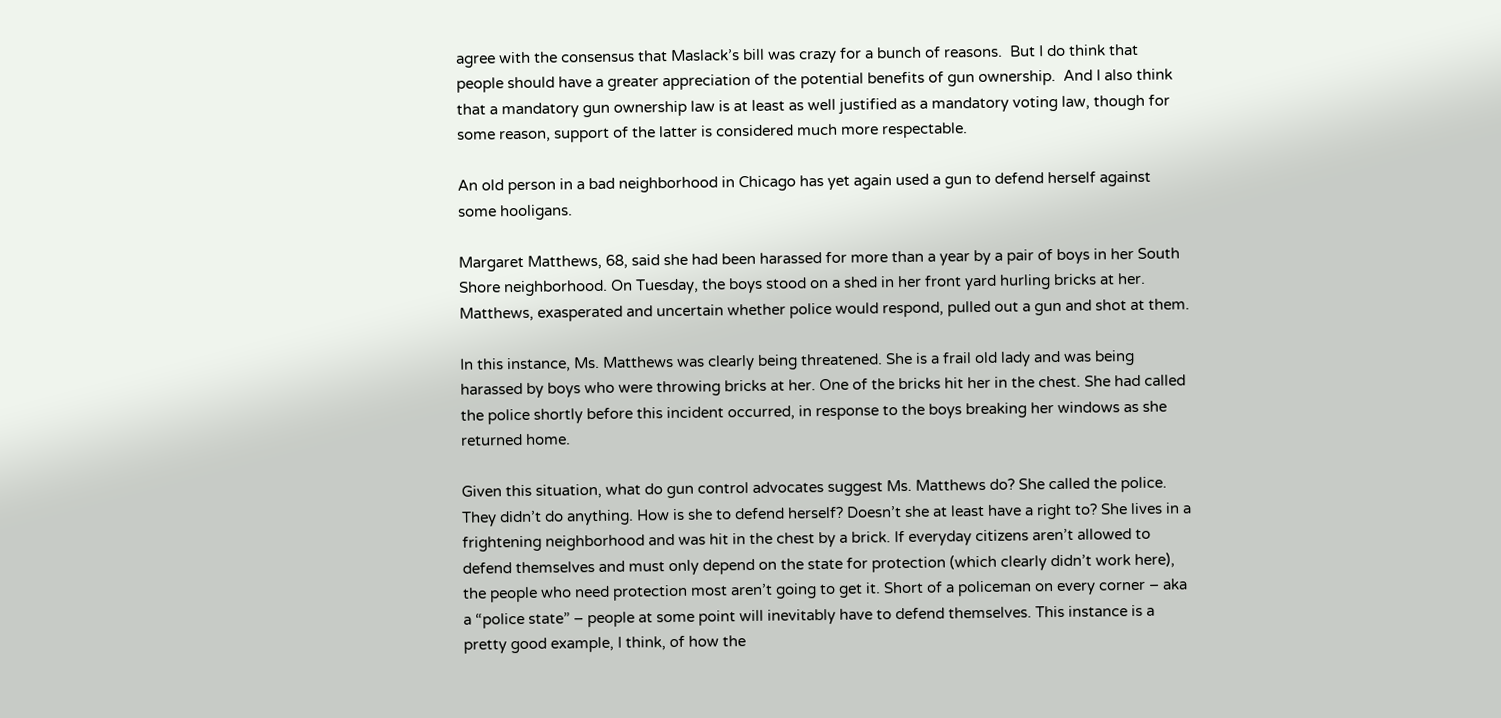agree with the consensus that Maslack’s bill was crazy for a bunch of reasons.  But I do think that people should have a greater appreciation of the potential benefits of gun ownership.  And I also think that a mandatory gun ownership law is at least as well justified as a mandatory voting law, though for some reason, support of the latter is considered much more respectable.

An old person in a bad neighborhood in Chicago has yet again used a gun to defend herself against some hooligans.

Margaret Matthews, 68, said she had been harassed for more than a year by a pair of boys in her South Shore neighborhood. On Tuesday, the boys stood on a shed in her front yard hurling bricks at her. Matthews, exasperated and uncertain whether police would respond, pulled out a gun and shot at them.

In this instance, Ms. Matthews was clearly being threatened. She is a frail old lady and was being harassed by boys who were throwing bricks at her. One of the bricks hit her in the chest. She had called the police shortly before this incident occurred, in response to the boys breaking her windows as she returned home.

Given this situation, what do gun control advocates suggest Ms. Matthews do? She called the police. They didn’t do anything. How is she to defend herself? Doesn’t she at least have a right to? She lives in a frightening neighborhood and was hit in the chest by a brick. If everyday citizens aren’t allowed to defend themselves and must only depend on the state for protection (which clearly didn’t work here), the people who need protection most aren’t going to get it. Short of a policeman on every corner – aka a “police state” – people at some point will inevitably have to defend themselves. This instance is a pretty good example, I think, of how the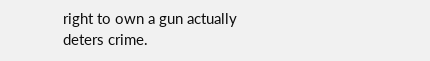right to own a gun actually deters crime.